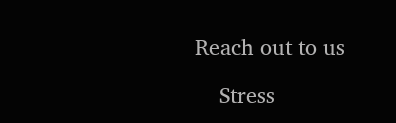Reach out to us

    Stress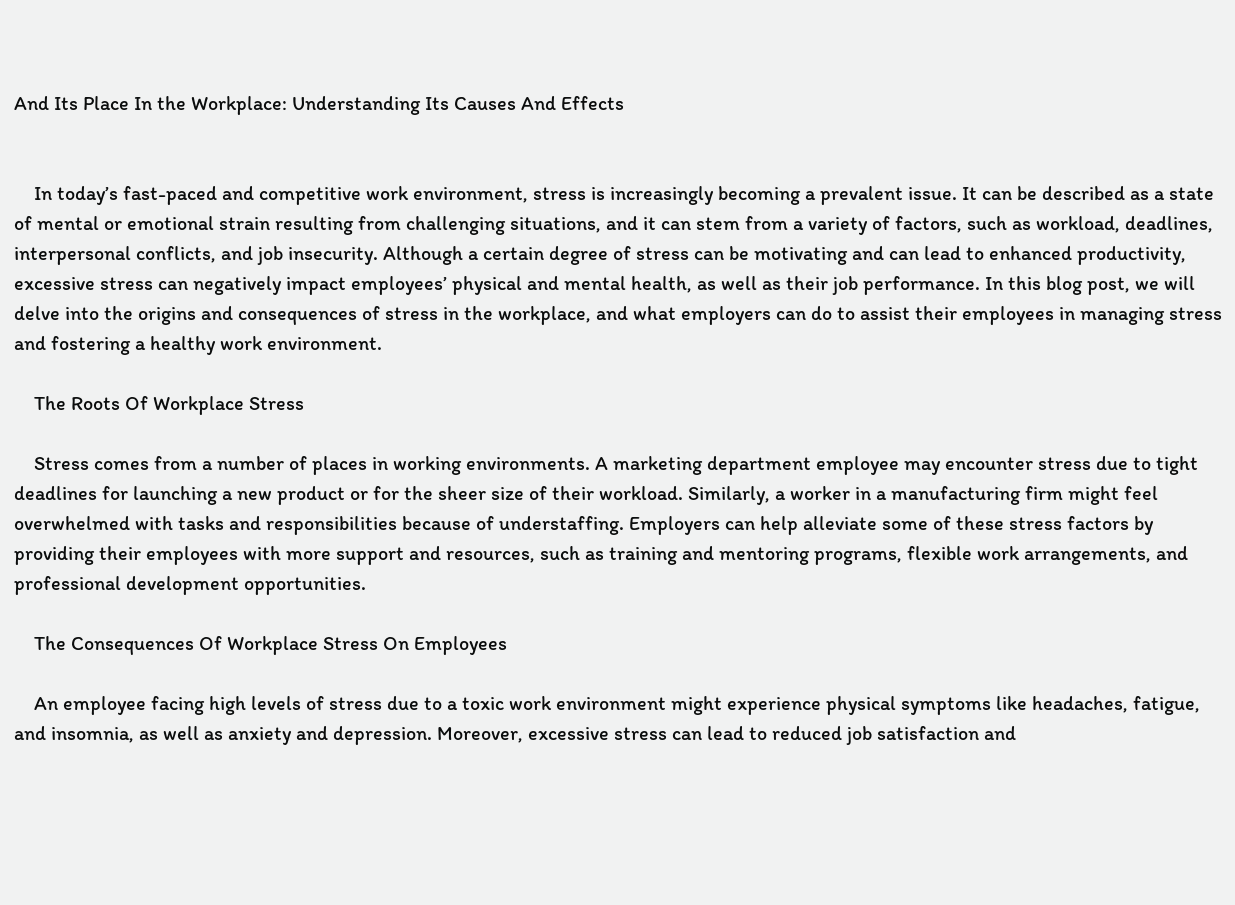And Its Place In the Workplace: Understanding Its Causes And Effects


    In today’s fast-paced and competitive work environment, stress is increasingly becoming a prevalent issue. It can be described as a state of mental or emotional strain resulting from challenging situations, and it can stem from a variety of factors, such as workload, deadlines, interpersonal conflicts, and job insecurity. Although a certain degree of stress can be motivating and can lead to enhanced productivity, excessive stress can negatively impact employees’ physical and mental health, as well as their job performance. In this blog post, we will delve into the origins and consequences of stress in the workplace, and what employers can do to assist their employees in managing stress and fostering a healthy work environment.

    The Roots Of Workplace Stress

    Stress comes from a number of places in working environments. A marketing department employee may encounter stress due to tight deadlines for launching a new product or for the sheer size of their workload. Similarly, a worker in a manufacturing firm might feel overwhelmed with tasks and responsibilities because of understaffing. Employers can help alleviate some of these stress factors by providing their employees with more support and resources, such as training and mentoring programs, flexible work arrangements, and professional development opportunities.

    The Consequences Of Workplace Stress On Employees

    An employee facing high levels of stress due to a toxic work environment might experience physical symptoms like headaches, fatigue, and insomnia, as well as anxiety and depression. Moreover, excessive stress can lead to reduced job satisfaction and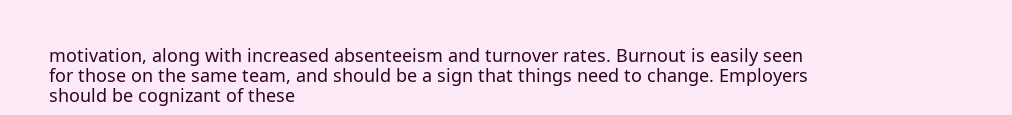motivation, along with increased absenteeism and turnover rates. Burnout is easily seen for those on the same team, and should be a sign that things need to change. Employers should be cognizant of these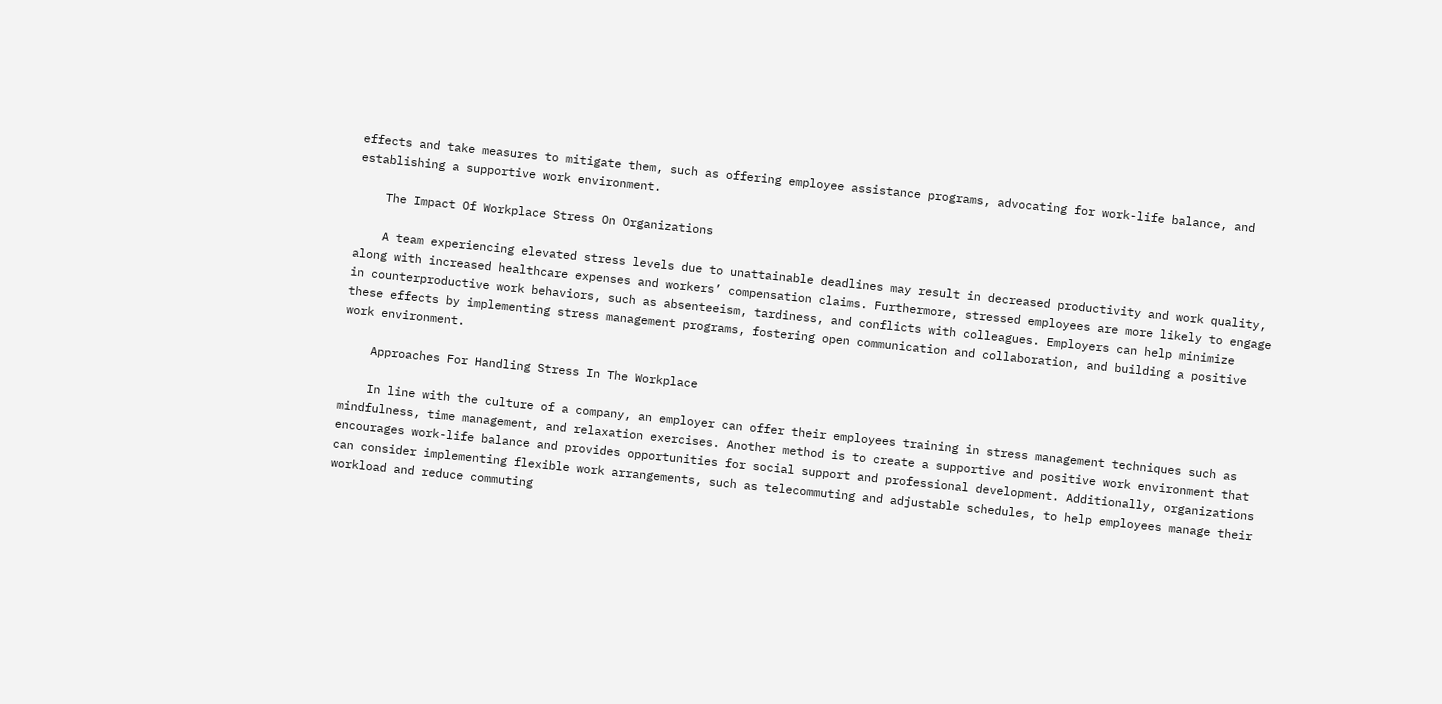effects and take measures to mitigate them, such as offering employee assistance programs, advocating for work-life balance, and establishing a supportive work environment.

    The Impact Of Workplace Stress On Organizations

    A team experiencing elevated stress levels due to unattainable deadlines may result in decreased productivity and work quality, along with increased healthcare expenses and workers’ compensation claims. Furthermore, stressed employees are more likely to engage in counterproductive work behaviors, such as absenteeism, tardiness, and conflicts with colleagues. Employers can help minimize these effects by implementing stress management programs, fostering open communication and collaboration, and building a positive work environment.

    Approaches For Handling Stress In The Workplace

    In line with the culture of a company, an employer can offer their employees training in stress management techniques such as mindfulness, time management, and relaxation exercises. Another method is to create a supportive and positive work environment that encourages work-life balance and provides opportunities for social support and professional development. Additionally, organizations can consider implementing flexible work arrangements, such as telecommuting and adjustable schedules, to help employees manage their workload and reduce commuting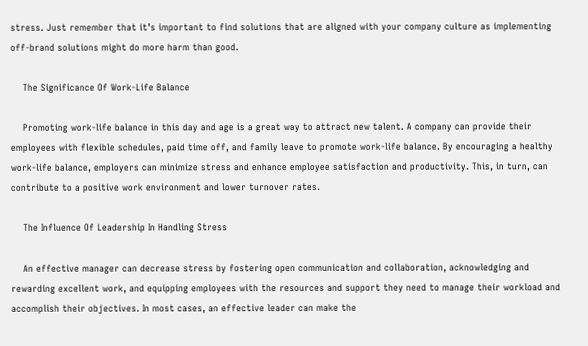stress. Just remember that it’s important to find solutions that are aligned with your company culture as implementing off-brand solutions might do more harm than good.

    The Significance Of Work-Life Balance

    Promoting work-life balance in this day and age is a great way to attract new talent. A company can provide their employees with flexible schedules, paid time off, and family leave to promote work-life balance. By encouraging a healthy work-life balance, employers can minimize stress and enhance employee satisfaction and productivity. This, in turn, can contribute to a positive work environment and lower turnover rates.

    The Influence Of Leadership In Handling Stress

    An effective manager can decrease stress by fostering open communication and collaboration, acknowledging and rewarding excellent work, and equipping employees with the resources and support they need to manage their workload and accomplish their objectives. In most cases, an effective leader can make the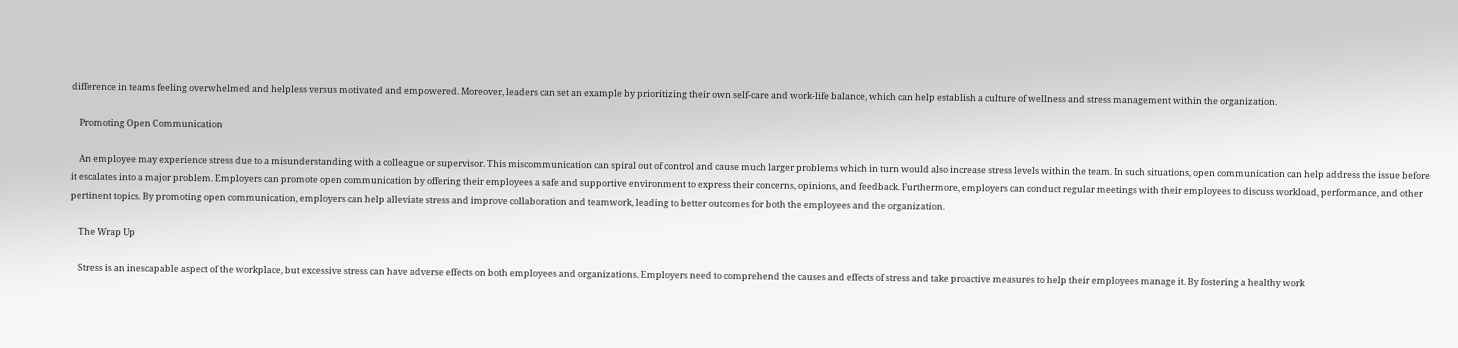difference in teams feeling overwhelmed and helpless versus motivated and empowered. Moreover, leaders can set an example by prioritizing their own self-care and work-life balance, which can help establish a culture of wellness and stress management within the organization.

    Promoting Open Communication

    An employee may experience stress due to a misunderstanding with a colleague or supervisor. This miscommunication can spiral out of control and cause much larger problems which in turn would also increase stress levels within the team. In such situations, open communication can help address the issue before it escalates into a major problem. Employers can promote open communication by offering their employees a safe and supportive environment to express their concerns, opinions, and feedback. Furthermore, employers can conduct regular meetings with their employees to discuss workload, performance, and other pertinent topics. By promoting open communication, employers can help alleviate stress and improve collaboration and teamwork, leading to better outcomes for both the employees and the organization.

    The Wrap Up

    Stress is an inescapable aspect of the workplace, but excessive stress can have adverse effects on both employees and organizations. Employers need to comprehend the causes and effects of stress and take proactive measures to help their employees manage it. By fostering a healthy work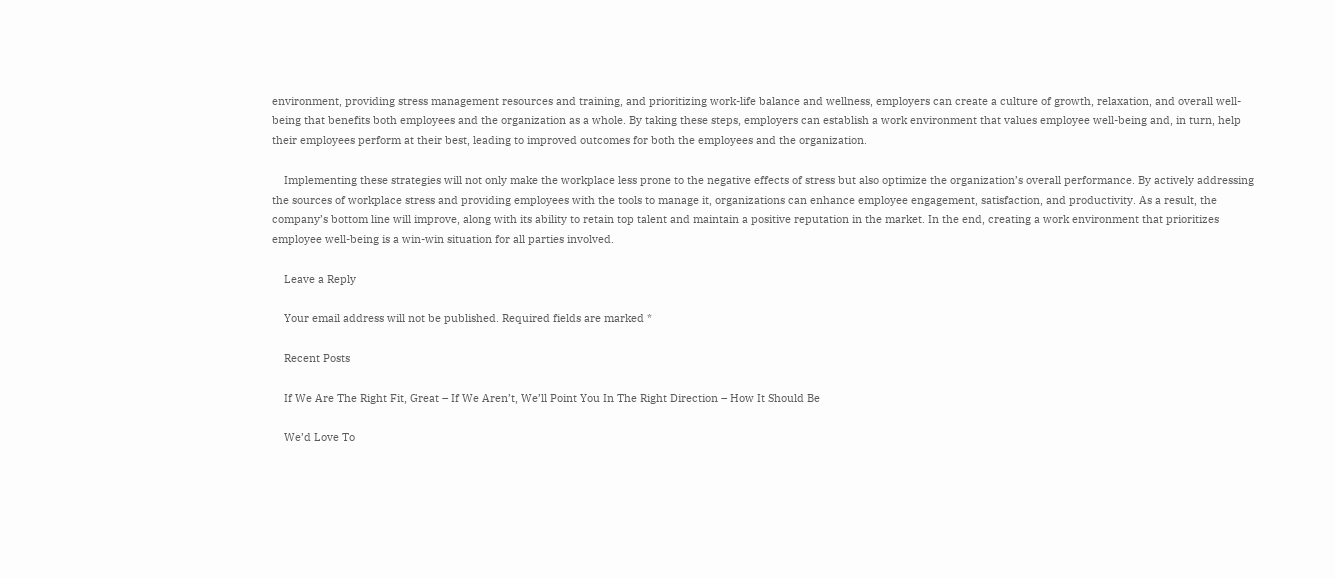environment, providing stress management resources and training, and prioritizing work-life balance and wellness, employers can create a culture of growth, relaxation, and overall well-being that benefits both employees and the organization as a whole. By taking these steps, employers can establish a work environment that values employee well-being and, in turn, help their employees perform at their best, leading to improved outcomes for both the employees and the organization.

    Implementing these strategies will not only make the workplace less prone to the negative effects of stress but also optimize the organization’s overall performance. By actively addressing the sources of workplace stress and providing employees with the tools to manage it, organizations can enhance employee engagement, satisfaction, and productivity. As a result, the company’s bottom line will improve, along with its ability to retain top talent and maintain a positive reputation in the market. In the end, creating a work environment that prioritizes employee well-being is a win-win situation for all parties involved.

    Leave a Reply

    Your email address will not be published. Required fields are marked *

    Recent Posts

    If We Are The Right Fit, Great – If We Aren’t, We’ll Point You In The Right Direction – How It Should Be

    We’d Love To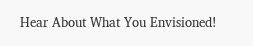Hear About What You Envisioned!